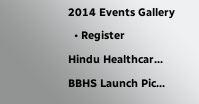2014 Events Gallery
  • Register
Hindu Healthcar...
BBHS Launch Pic...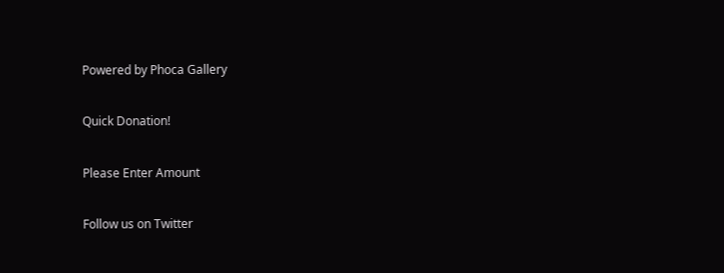Powered by Phoca Gallery

Quick Donation!

Please Enter Amount

Follow us on Twitter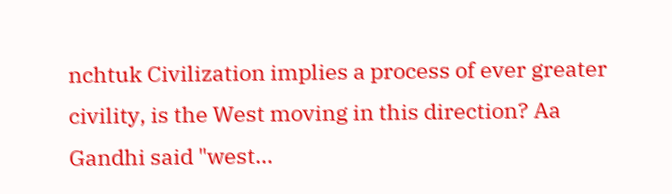nchtuk Civilization implies a process of ever greater civility, is the West moving in this direction? Aa Gandhi said "west…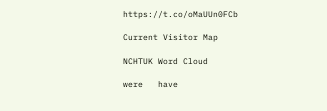https://t.co/oMaUUn0FCb

Current Visitor Map

NCHTUK Word Cloud

were   have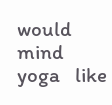would   mind   yoga   like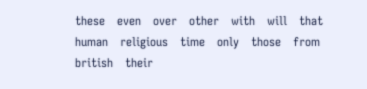these   even   over   other   with   will   that   human   religious   time   only   those   from   british   their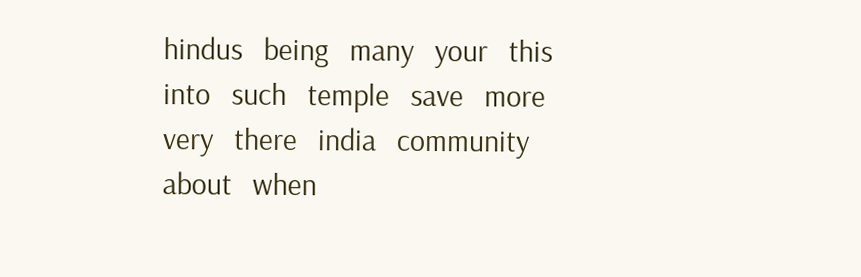hindus   being   many   your   this   into   such   temple   save   more   very   there   india   community   about   when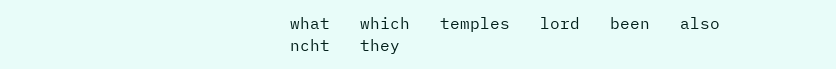what   which   temples   lord   been   also   ncht   they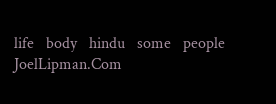life   body   hindu   some   people   JoelLipman.Com